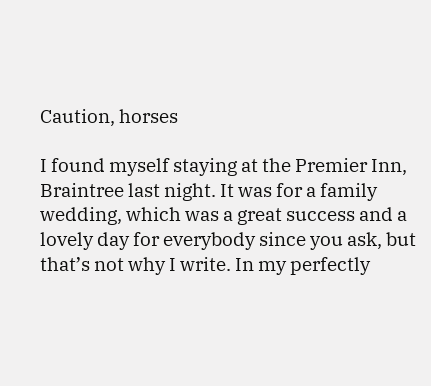Caution, horses

I found myself staying at the Premier Inn, Braintree last night. It was for a family wedding, which was a great success and a lovely day for everybody since you ask, but that’s not why I write. In my perfectly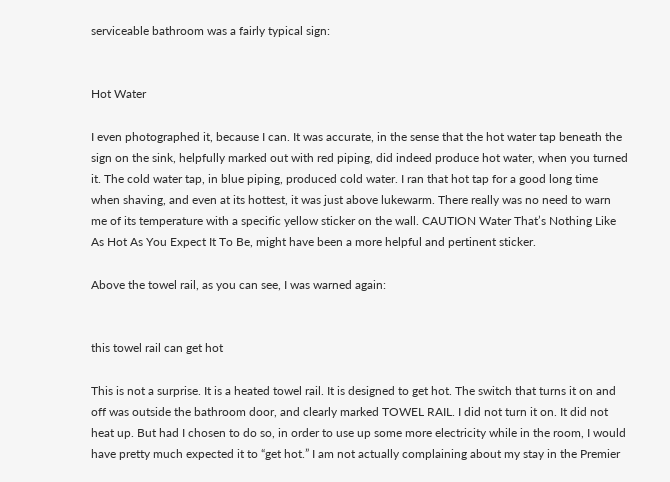serviceable bathroom was a fairly typical sign:


Hot Water

I even photographed it, because I can. It was accurate, in the sense that the hot water tap beneath the sign on the sink, helpfully marked out with red piping, did indeed produce hot water, when you turned it. The cold water tap, in blue piping, produced cold water. I ran that hot tap for a good long time when shaving, and even at its hottest, it was just above lukewarm. There really was no need to warn me of its temperature with a specific yellow sticker on the wall. CAUTION Water That’s Nothing Like As Hot As You Expect It To Be, might have been a more helpful and pertinent sticker.

Above the towel rail, as you can see, I was warned again:


this towel rail can get hot

This is not a surprise. It is a heated towel rail. It is designed to get hot. The switch that turns it on and off was outside the bathroom door, and clearly marked TOWEL RAIL. I did not turn it on. It did not heat up. But had I chosen to do so, in order to use up some more electricity while in the room, I would have pretty much expected it to “get hot.” I am not actually complaining about my stay in the Premier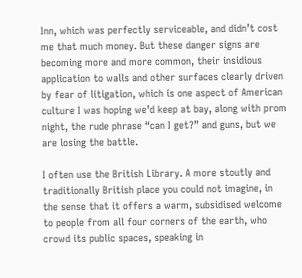Inn, which was perfectly serviceable, and didn’t cost me that much money. But these danger signs are becoming more and more common, their insidious application to walls and other surfaces clearly driven by fear of litigation, which is one aspect of American culture I was hoping we’d keep at bay, along with prom night, the rude phrase “can I get?” and guns, but we are losing the battle.

I often use the British Library. A more stoutly and traditionally British place you could not imagine, in the sense that it offers a warm, subsidised welcome to people from all four corners of the earth, who crowd its public spaces, speaking in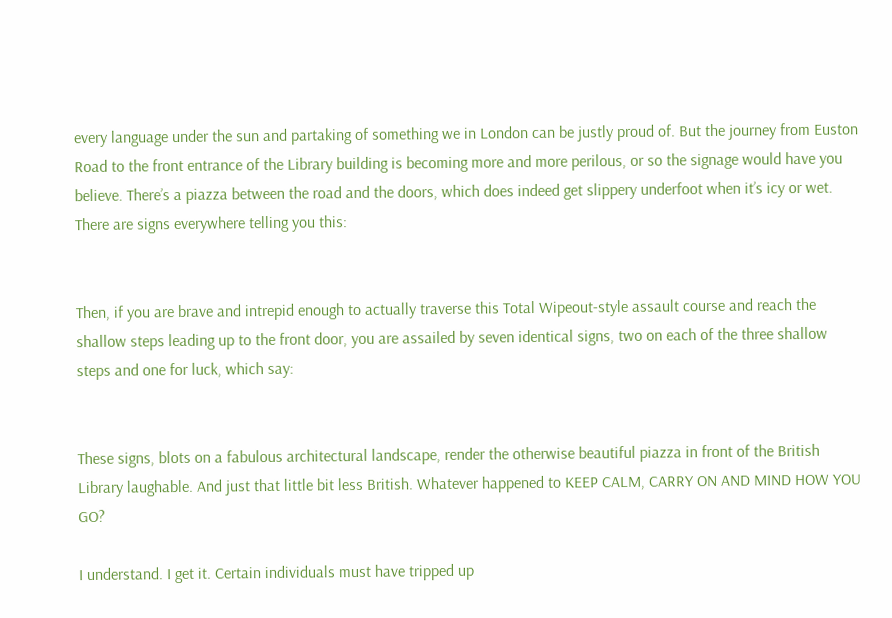every language under the sun and partaking of something we in London can be justly proud of. But the journey from Euston Road to the front entrance of the Library building is becoming more and more perilous, or so the signage would have you believe. There’s a piazza between the road and the doors, which does indeed get slippery underfoot when it’s icy or wet. There are signs everywhere telling you this:


Then, if you are brave and intrepid enough to actually traverse this Total Wipeout-style assault course and reach the shallow steps leading up to the front door, you are assailed by seven identical signs, two on each of the three shallow steps and one for luck, which say:


These signs, blots on a fabulous architectural landscape, render the otherwise beautiful piazza in front of the British Library laughable. And just that little bit less British. Whatever happened to KEEP CALM, CARRY ON AND MIND HOW YOU GO?

I understand. I get it. Certain individuals must have tripped up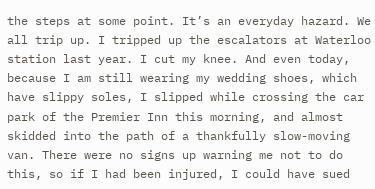the steps at some point. It’s an everyday hazard. We all trip up. I tripped up the escalators at Waterloo station last year. I cut my knee. And even today, because I am still wearing my wedding shoes, which have slippy soles, I slipped while crossing the car park of the Premier Inn this morning, and almost skidded into the path of a thankfully slow-moving van. There were no signs up warning me not to do this, so if I had been injured, I could have sued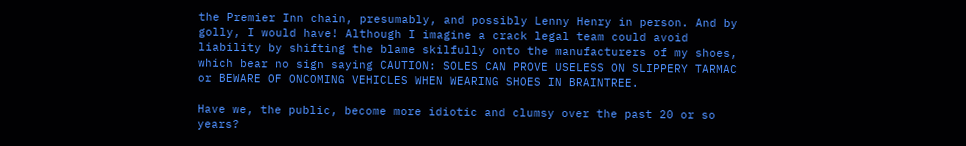the Premier Inn chain, presumably, and possibly Lenny Henry in person. And by golly, I would have! Although I imagine a crack legal team could avoid liability by shifting the blame skilfully onto the manufacturers of my shoes, which bear no sign saying CAUTION: SOLES CAN PROVE USELESS ON SLIPPERY TARMAC or BEWARE OF ONCOMING VEHICLES WHEN WEARING SHOES IN BRAINTREE.

Have we, the public, become more idiotic and clumsy over the past 20 or so years?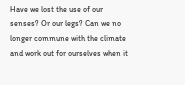Have we lost the use of our senses? Or our legs? Can we no longer commune with the climate and work out for ourselves when it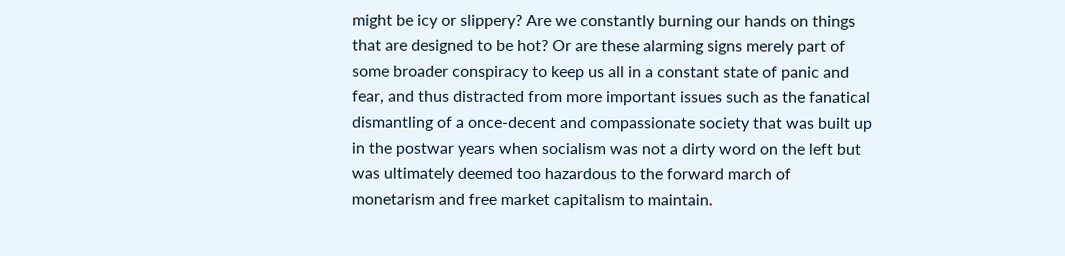might be icy or slippery? Are we constantly burning our hands on things that are designed to be hot? Or are these alarming signs merely part of some broader conspiracy to keep us all in a constant state of panic and fear, and thus distracted from more important issues such as the fanatical dismantling of a once-decent and compassionate society that was built up in the postwar years when socialism was not a dirty word on the left but was ultimately deemed too hazardous to the forward march of monetarism and free market capitalism to maintain.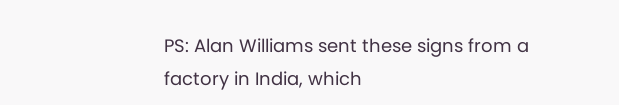PS: Alan Williams sent these signs from a factory in India, which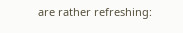are rather refreshing: